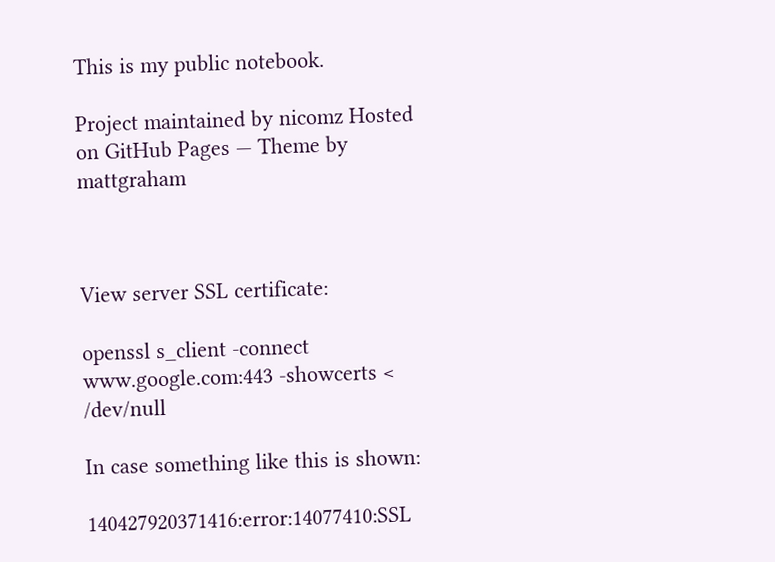This is my public notebook.

Project maintained by nicomz Hosted on GitHub Pages — Theme by mattgraham



View server SSL certificate:

openssl s_client -connect www.google.com:443 -showcerts < /dev/null

In case something like this is shown:

140427920371416:error:14077410:SSL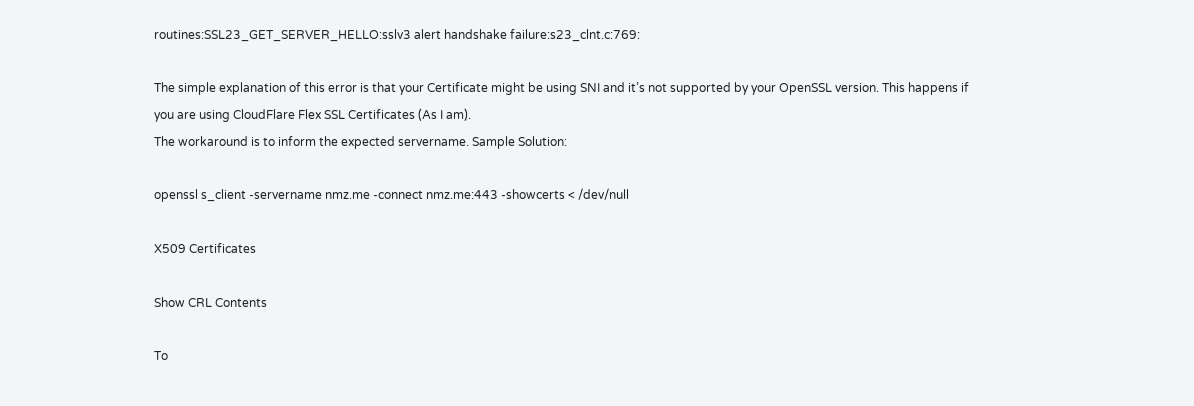routines:SSL23_GET_SERVER_HELLO:sslv3 alert handshake failure:s23_clnt.c:769:

The simple explanation of this error is that your Certificate might be using SNI and it’s not supported by your OpenSSL version. This happens if you are using CloudFlare Flex SSL Certificates (As I am).
The workaround is to inform the expected servername. Sample Solution:

openssl s_client -servername nmz.me -connect nmz.me:443 -showcerts < /dev/null

X509 Certificates

Show CRL Contents

To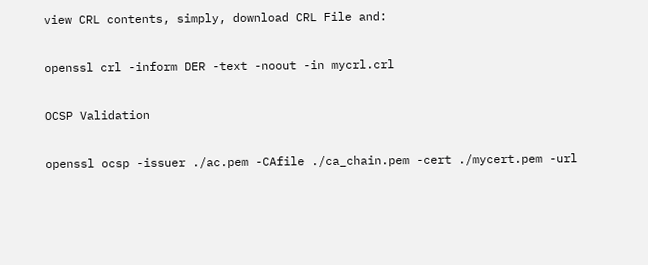view CRL contents, simply, download CRL File and:

openssl crl -inform DER -text -noout -in mycrl.crl

OCSP Validation

openssl ocsp -issuer ./ac.pem -CAfile ./ca_chain.pem -cert ./mycert.pem -url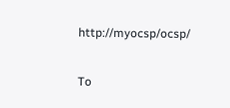http://myocsp/ocsp/

To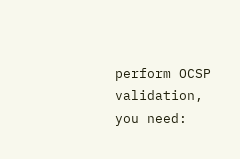perform OCSP validation, you need: